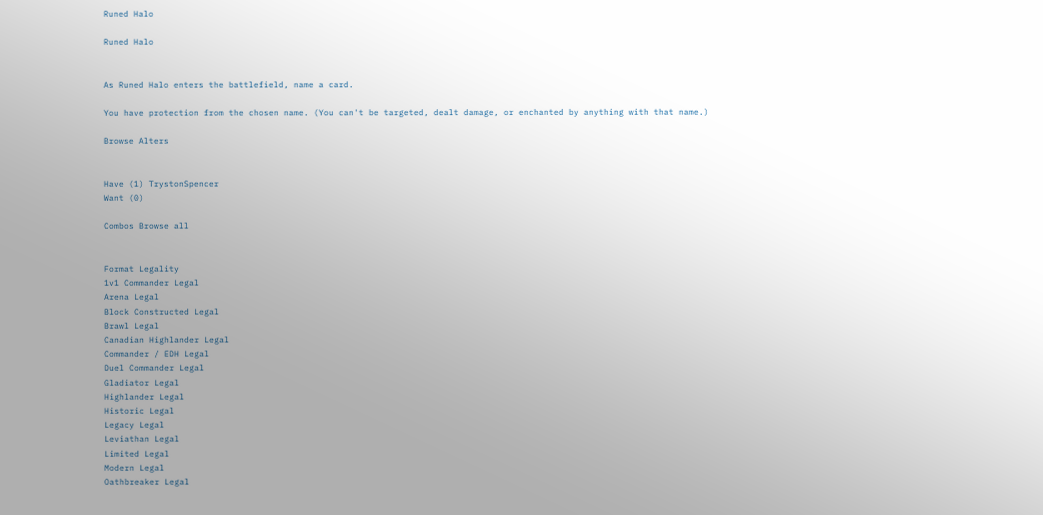Runed Halo

Runed Halo


As Runed Halo enters the battlefield, name a card.

You have protection from the chosen name. (You can't be targeted, dealt damage, or enchanted by anything with that name.)

Browse Alters


Have (1) TrystonSpencer
Want (0)

Combos Browse all


Format Legality
1v1 Commander Legal
Arena Legal
Block Constructed Legal
Brawl Legal
Canadian Highlander Legal
Commander / EDH Legal
Duel Commander Legal
Gladiator Legal
Highlander Legal
Historic Legal
Legacy Legal
Leviathan Legal
Limited Legal
Modern Legal
Oathbreaker Legal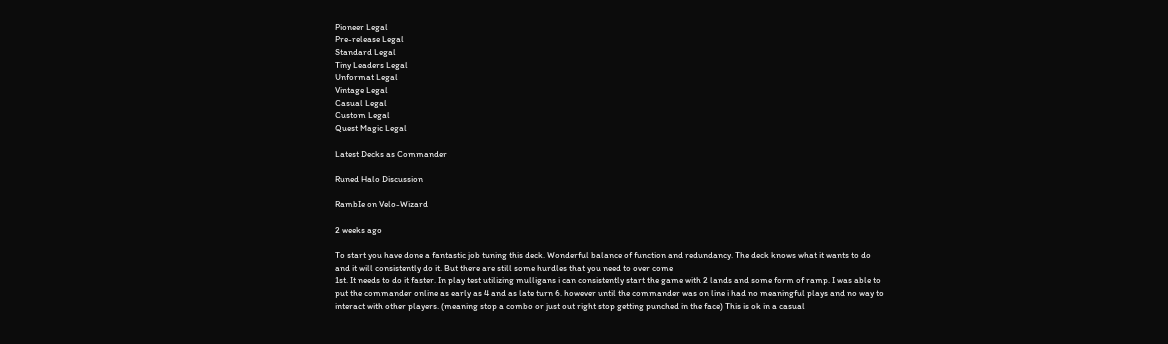Pioneer Legal
Pre-release Legal
Standard Legal
Tiny Leaders Legal
Unformat Legal
Vintage Legal
Casual Legal
Custom Legal
Quest Magic Legal

Latest Decks as Commander

Runed Halo Discussion

RambIe on Velo-Wizard

2 weeks ago

To start you have done a fantastic job tuning this deck. Wonderful balance of function and redundancy. The deck knows what it wants to do and it will consistently do it. But there are still some hurdles that you need to over come
1st. It needs to do it faster. In play test utilizing mulligans i can consistently start the game with 2 lands and some form of ramp. I was able to put the commander online as early as 4 and as late turn 6. however until the commander was on line i had no meaningful plays and no way to interact with other players. (meaning stop a combo or just out right stop getting punched in the face) This is ok in a casual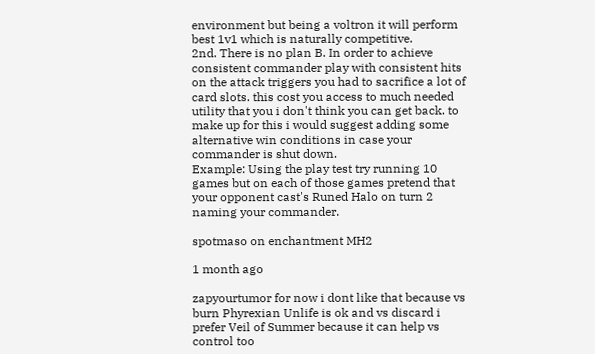environment but being a voltron it will perform best 1v1 which is naturally competitive.
2nd. There is no plan B. In order to achieve consistent commander play with consistent hits on the attack triggers you had to sacrifice a lot of card slots. this cost you access to much needed utility that you i don't think you can get back. to make up for this i would suggest adding some alternative win conditions in case your commander is shut down.
Example: Using the play test try running 10 games but on each of those games pretend that your opponent cast's Runed Halo on turn 2 naming your commander.

spotmaso on enchantment MH2

1 month ago

zapyourtumor for now i dont like that because vs burn Phyrexian Unlife is ok and vs discard i prefer Veil of Summer because it can help vs control too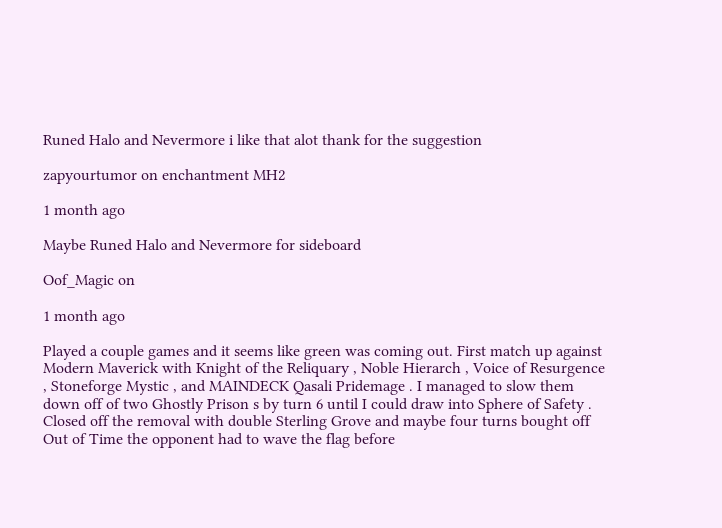Runed Halo and Nevermore i like that alot thank for the suggestion

zapyourtumor on enchantment MH2

1 month ago

Maybe Runed Halo and Nevermore for sideboard

Oof_Magic on

1 month ago

Played a couple games and it seems like green was coming out. First match up against Modern Maverick with Knight of the Reliquary , Noble Hierarch , Voice of Resurgence , Stoneforge Mystic , and MAINDECK Qasali Pridemage . I managed to slow them down off of two Ghostly Prison s by turn 6 until I could draw into Sphere of Safety . Closed off the removal with double Sterling Grove and maybe four turns bought off Out of Time the opponent had to wave the flag before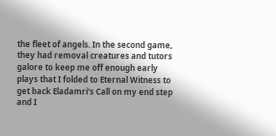the fleet of angels. In the second game, they had removal creatures and tutors galore to keep me off enough early plays that I folded to Eternal Witness to get back Eladamri's Call on my end step and I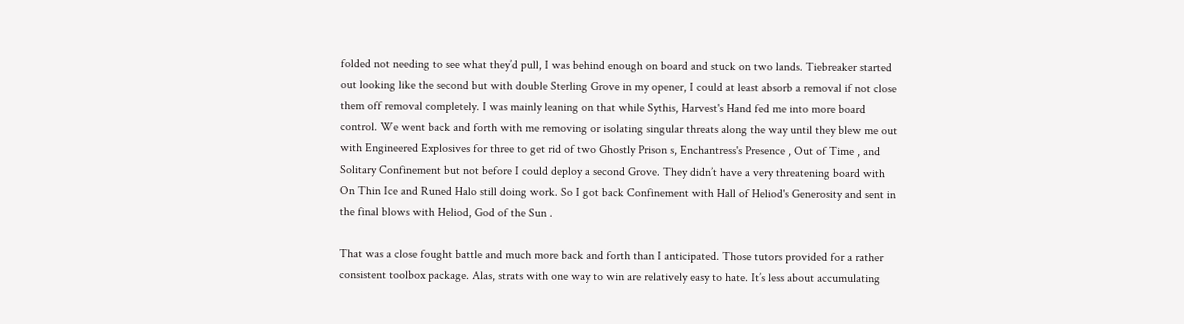folded not needing to see what they’d pull, I was behind enough on board and stuck on two lands. Tiebreaker started out looking like the second but with double Sterling Grove in my opener, I could at least absorb a removal if not close them off removal completely. I was mainly leaning on that while Sythis, Harvest's Hand fed me into more board control. We went back and forth with me removing or isolating singular threats along the way until they blew me out with Engineered Explosives for three to get rid of two Ghostly Prison s, Enchantress's Presence , Out of Time , and Solitary Confinement but not before I could deploy a second Grove. They didn’t have a very threatening board with On Thin Ice and Runed Halo still doing work. So I got back Confinement with Hall of Heliod's Generosity and sent in the final blows with Heliod, God of the Sun .

That was a close fought battle and much more back and forth than I anticipated. Those tutors provided for a rather consistent toolbox package. Alas, strats with one way to win are relatively easy to hate. It’s less about accumulating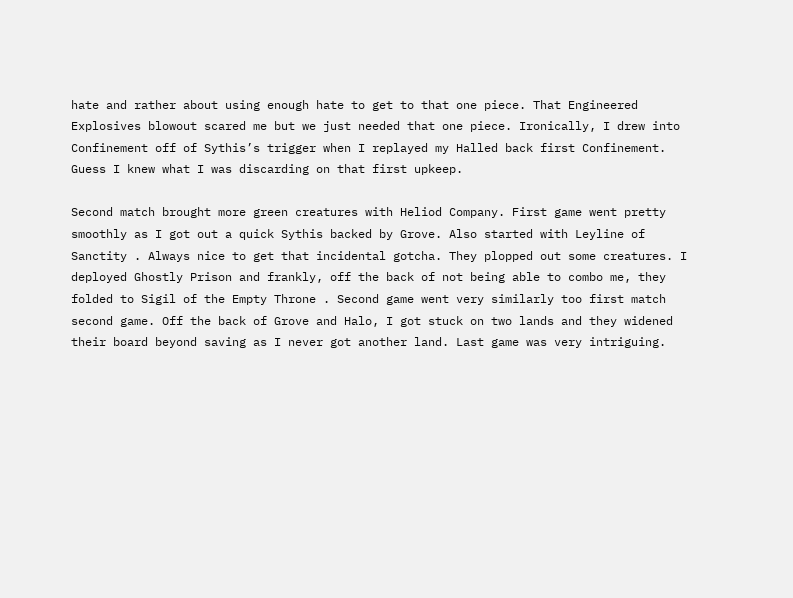hate and rather about using enough hate to get to that one piece. That Engineered Explosives blowout scared me but we just needed that one piece. Ironically, I drew into Confinement off of Sythis’s trigger when I replayed my Halled back first Confinement. Guess I knew what I was discarding on that first upkeep.

Second match brought more green creatures with Heliod Company. First game went pretty smoothly as I got out a quick Sythis backed by Grove. Also started with Leyline of Sanctity . Always nice to get that incidental gotcha. They plopped out some creatures. I deployed Ghostly Prison and frankly, off the back of not being able to combo me, they folded to Sigil of the Empty Throne . Second game went very similarly too first match second game. Off the back of Grove and Halo, I got stuck on two lands and they widened their board beyond saving as I never got another land. Last game was very intriguing.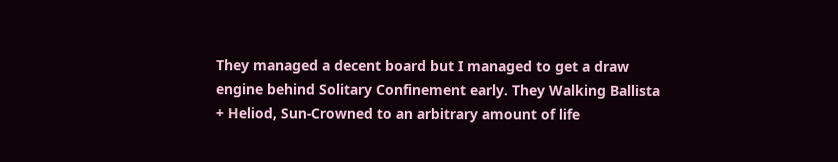They managed a decent board but I managed to get a draw engine behind Solitary Confinement early. They Walking Ballista + Heliod, Sun-Crowned to an arbitrary amount of life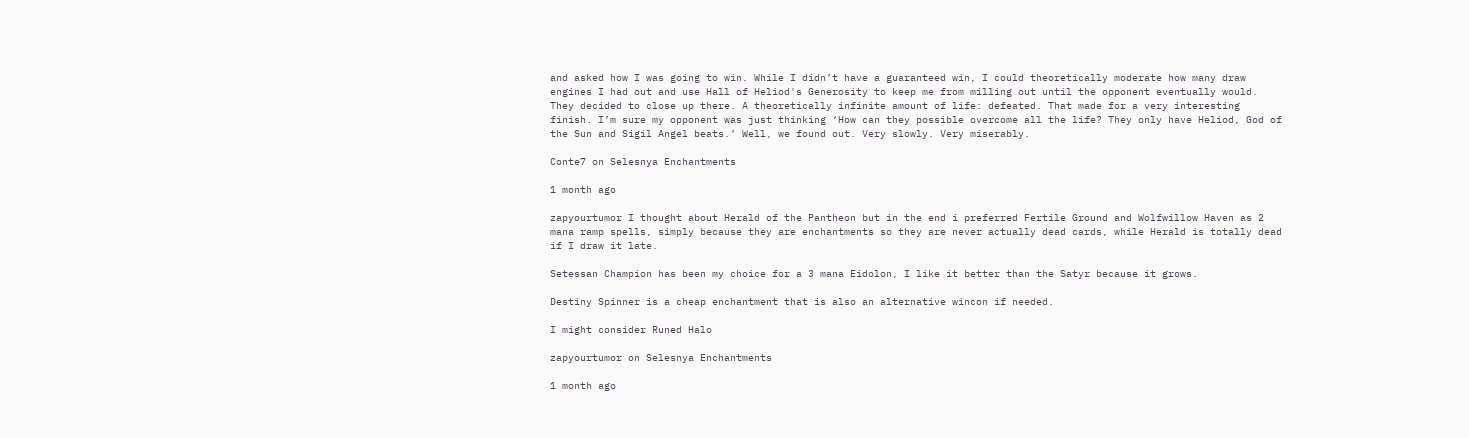and asked how I was going to win. While I didn’t have a guaranteed win, I could theoretically moderate how many draw engines I had out and use Hall of Heliod's Generosity to keep me from milling out until the opponent eventually would. They decided to close up there. A theoretically infinite amount of life: defeated. That made for a very interesting finish. I’m sure my opponent was just thinking ‘How can they possible overcome all the life? They only have Heliod, God of the Sun and Sigil Angel beats.’ Well, we found out. Very slowly. Very miserably.

Conte7 on Selesnya Enchantments

1 month ago

zapyourtumor I thought about Herald of the Pantheon but in the end i preferred Fertile Ground and Wolfwillow Haven as 2 mana ramp spells, simply because they are enchantments so they are never actually dead cards, while Herald is totally dead if I draw it late.

Setessan Champion has been my choice for a 3 mana Eidolon, I like it better than the Satyr because it grows.

Destiny Spinner is a cheap enchantment that is also an alternative wincon if needed.

I might consider Runed Halo

zapyourtumor on Selesnya Enchantments

1 month ago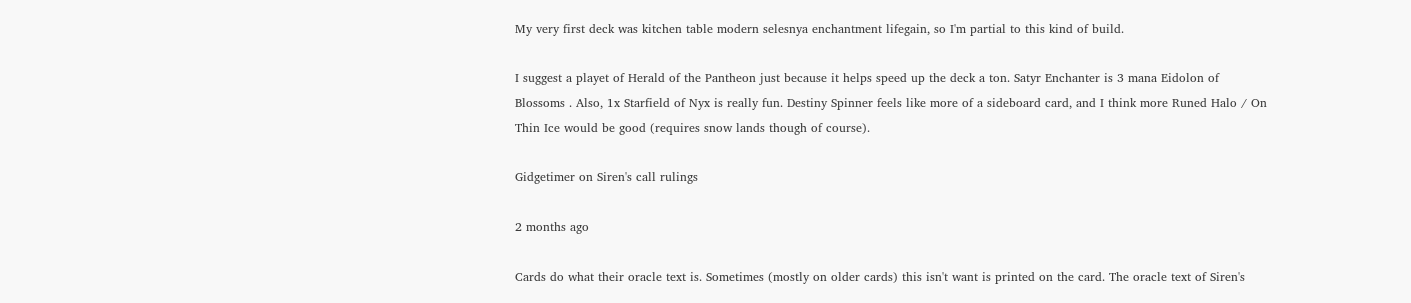My very first deck was kitchen table modern selesnya enchantment lifegain, so I'm partial to this kind of build.

I suggest a playet of Herald of the Pantheon just because it helps speed up the deck a ton. Satyr Enchanter is 3 mana Eidolon of Blossoms . Also, 1x Starfield of Nyx is really fun. Destiny Spinner feels like more of a sideboard card, and I think more Runed Halo / On Thin Ice would be good (requires snow lands though of course).

Gidgetimer on Siren's call rulings

2 months ago

Cards do what their oracle text is. Sometimes (mostly on older cards) this isn't want is printed on the card. The oracle text of Siren's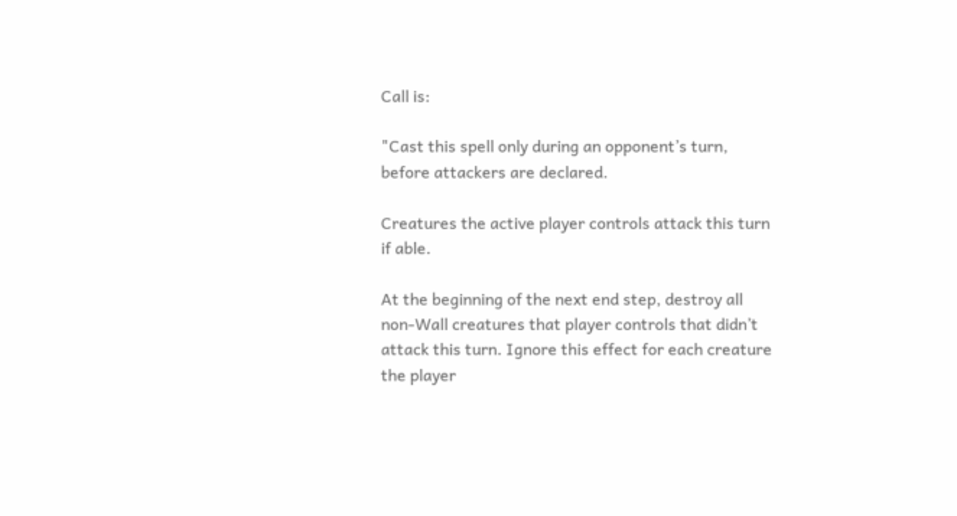Call is:

"Cast this spell only during an opponent’s turn, before attackers are declared.

Creatures the active player controls attack this turn if able.

At the beginning of the next end step, destroy all non-Wall creatures that player controls that didn’t attack this turn. Ignore this effect for each creature the player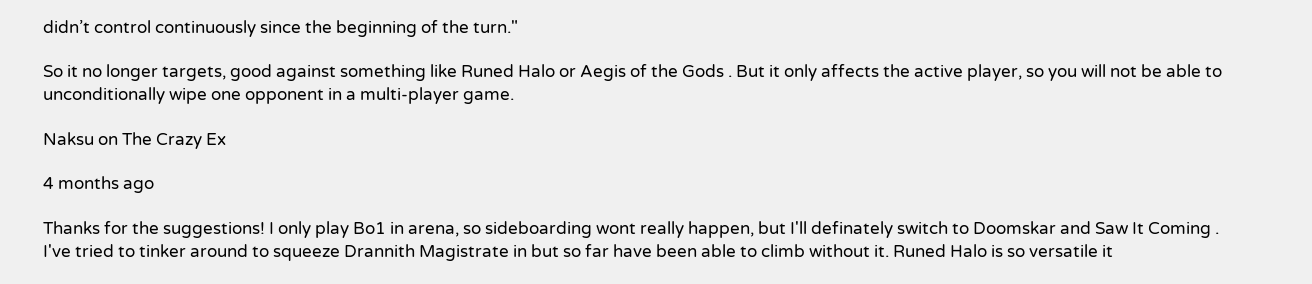didn’t control continuously since the beginning of the turn."

So it no longer targets, good against something like Runed Halo or Aegis of the Gods . But it only affects the active player, so you will not be able to unconditionally wipe one opponent in a multi-player game.

Naksu on The Crazy Ex

4 months ago

Thanks for the suggestions! I only play Bo1 in arena, so sideboarding wont really happen, but I'll definately switch to Doomskar and Saw It Coming . I've tried to tinker around to squeeze Drannith Magistrate in but so far have been able to climb without it. Runed Halo is so versatile it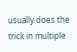usually does the trick in multiple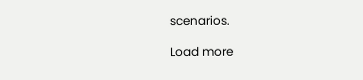scenarios.

Load more